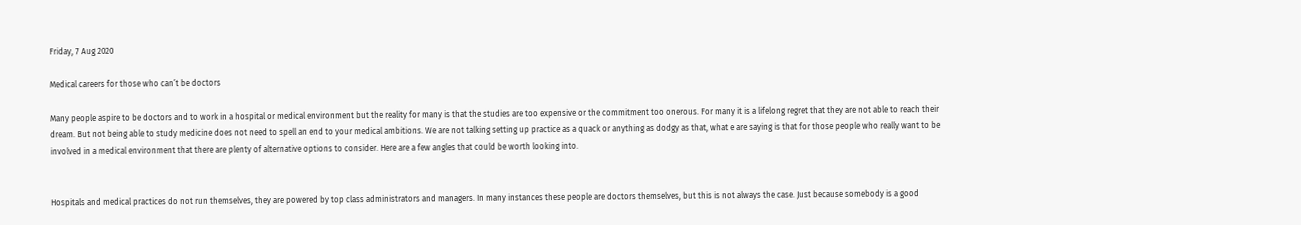Friday, 7 Aug 2020

Medical careers for those who can’t be doctors

Many people aspire to be doctors and to work in a hospital or medical environment but the reality for many is that the studies are too expensive or the commitment too onerous. For many it is a lifelong regret that they are not able to reach their dream. But not being able to study medicine does not need to spell an end to your medical ambitions. We are not talking setting up practice as a quack or anything as dodgy as that, what e are saying is that for those people who really want to be involved in a medical environment that there are plenty of alternative options to consider. Here are a few angles that could be worth looking into.


Hospitals and medical practices do not run themselves, they are powered by top class administrators and managers. In many instances these people are doctors themselves, but this is not always the case. Just because somebody is a good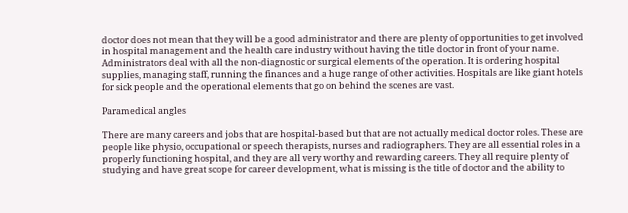doctor does not mean that they will be a good administrator and there are plenty of opportunities to get involved in hospital management and the health care industry without having the title doctor in front of your name. Administrators deal with all the non-diagnostic or surgical elements of the operation. It is ordering hospital supplies, managing staff, running the finances and a huge range of other activities. Hospitals are like giant hotels for sick people and the operational elements that go on behind the scenes are vast.

Paramedical angles

There are many careers and jobs that are hospital-based but that are not actually medical doctor roles. These are people like physio, occupational or speech therapists, nurses and radiographers. They are all essential roles in a properly functioning hospital, and they are all very worthy and rewarding careers. They all require plenty of studying and have great scope for career development, what is missing is the title of doctor and the ability to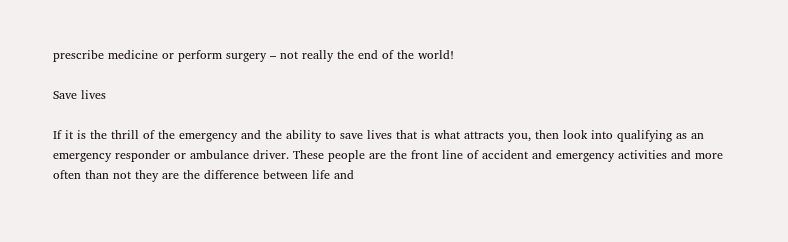prescribe medicine or perform surgery – not really the end of the world!

Save lives

If it is the thrill of the emergency and the ability to save lives that is what attracts you, then look into qualifying as an emergency responder or ambulance driver. These people are the front line of accident and emergency activities and more often than not they are the difference between life and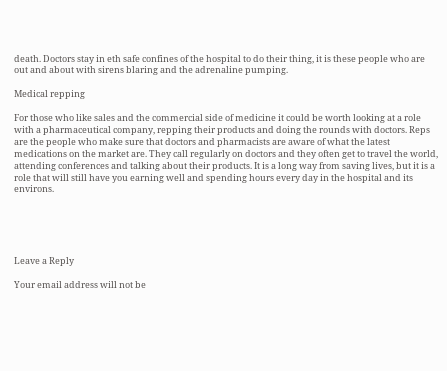death. Doctors stay in eth safe confines of the hospital to do their thing, it is these people who are out and about with sirens blaring and the adrenaline pumping.

Medical repping

For those who like sales and the commercial side of medicine it could be worth looking at a role with a pharmaceutical company, repping their products and doing the rounds with doctors. Reps are the people who make sure that doctors and pharmacists are aware of what the latest medications on the market are. They call regularly on doctors and they often get to travel the world, attending conferences and talking about their products. It is a long way from saving lives, but it is a role that will still have you earning well and spending hours every day in the hospital and its environs.





Leave a Reply

Your email address will not be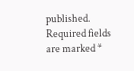published. Required fields are marked *